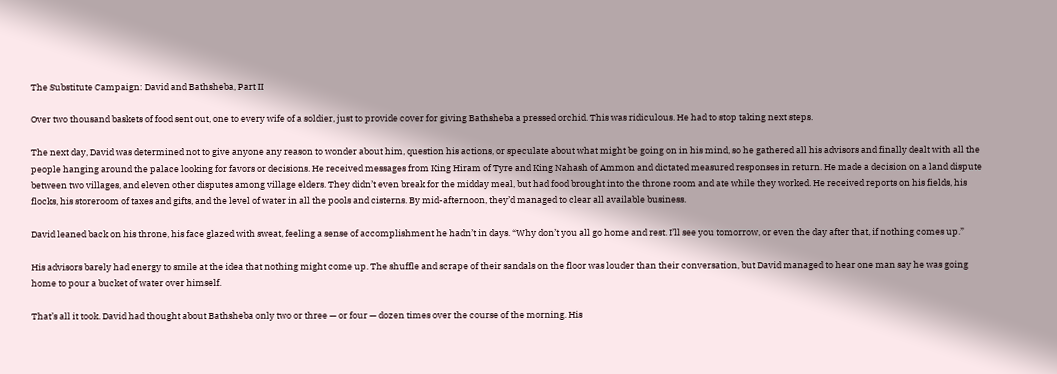The Substitute Campaign: David and Bathsheba, Part II

Over two thousand baskets of food sent out, one to every wife of a soldier, just to provide cover for giving Bathsheba a pressed orchid. This was ridiculous. He had to stop taking next steps.

The next day, David was determined not to give anyone any reason to wonder about him, question his actions, or speculate about what might be going on in his mind, so he gathered all his advisors and finally dealt with all the people hanging around the palace looking for favors or decisions. He received messages from King Hiram of Tyre and King Nahash of Ammon and dictated measured responses in return. He made a decision on a land dispute between two villages, and eleven other disputes among village elders. They didn’t even break for the midday meal, but had food brought into the throne room and ate while they worked. He received reports on his fields, his flocks, his storeroom of taxes and gifts, and the level of water in all the pools and cisterns. By mid-afternoon, they’d managed to clear all available business.

David leaned back on his throne, his face glazed with sweat, feeling a sense of accomplishment he hadn’t in days. “Why don’t you all go home and rest. I’ll see you tomorrow, or even the day after that, if nothing comes up.”

His advisors barely had energy to smile at the idea that nothing might come up. The shuffle and scrape of their sandals on the floor was louder than their conversation, but David managed to hear one man say he was going home to pour a bucket of water over himself.

That’s all it took. David had thought about Bathsheba only two or three — or four — dozen times over the course of the morning. His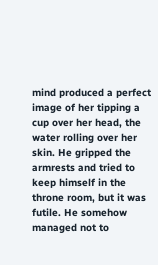mind produced a perfect image of her tipping a cup over her head, the water rolling over her skin. He gripped the armrests and tried to keep himself in the throne room, but it was futile. He somehow managed not to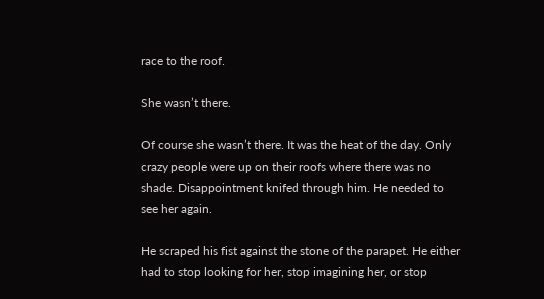race to the roof.

She wasn’t there.

Of course she wasn’t there. It was the heat of the day. Only crazy people were up on their roofs where there was no shade. Disappointment knifed through him. He needed to see her again.

He scraped his fist against the stone of the parapet. He either had to stop looking for her, stop imagining her, or stop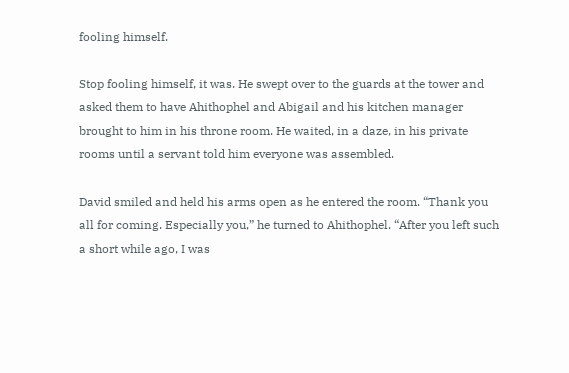fooling himself.

Stop fooling himself, it was. He swept over to the guards at the tower and asked them to have Ahithophel and Abigail and his kitchen manager brought to him in his throne room. He waited, in a daze, in his private rooms until a servant told him everyone was assembled.

David smiled and held his arms open as he entered the room. “Thank you all for coming. Especially you,” he turned to Ahithophel. “After you left such a short while ago, I was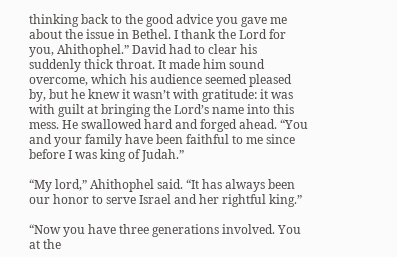thinking back to the good advice you gave me about the issue in Bethel. I thank the Lord for you, Ahithophel.” David had to clear his suddenly thick throat. It made him sound overcome, which his audience seemed pleased by, but he knew it wasn’t with gratitude: it was with guilt at bringing the Lord’s name into this mess. He swallowed hard and forged ahead. “You and your family have been faithful to me since before I was king of Judah.”

“My lord,” Ahithophel said. “It has always been our honor to serve Israel and her rightful king.”

“Now you have three generations involved. You at the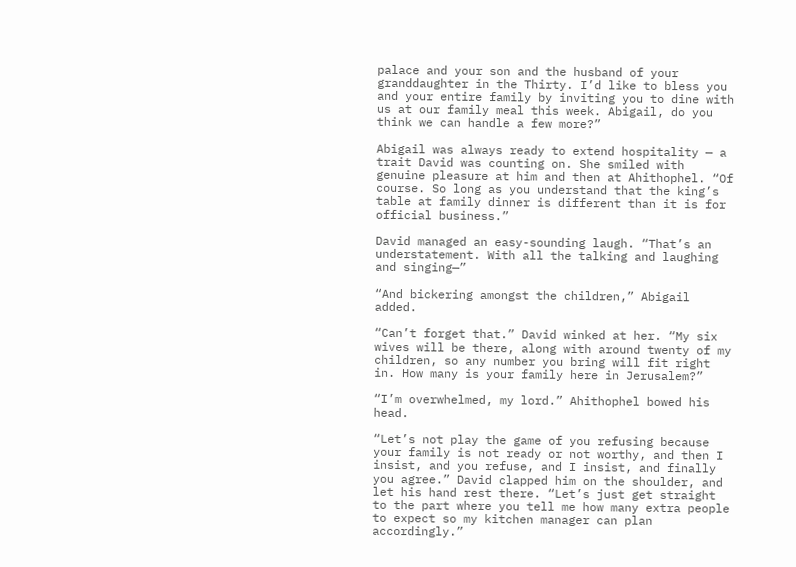palace and your son and the husband of your granddaughter in the Thirty. I’d like to bless you and your entire family by inviting you to dine with us at our family meal this week. Abigail, do you think we can handle a few more?”

Abigail was always ready to extend hospitality — a trait David was counting on. She smiled with genuine pleasure at him and then at Ahithophel. “Of course. So long as you understand that the king’s table at family dinner is different than it is for official business.”

David managed an easy-sounding laugh. “That’s an understatement. With all the talking and laughing and singing—”

“And bickering amongst the children,” Abigail added.

“Can’t forget that.” David winked at her. “My six wives will be there, along with around twenty of my children, so any number you bring will fit right in. How many is your family here in Jerusalem?”

“I’m overwhelmed, my lord.” Ahithophel bowed his head.

“Let’s not play the game of you refusing because your family is not ready or not worthy, and then I insist, and you refuse, and I insist, and finally you agree.” David clapped him on the shoulder, and let his hand rest there. “Let’s just get straight to the part where you tell me how many extra people to expect so my kitchen manager can plan accordingly.”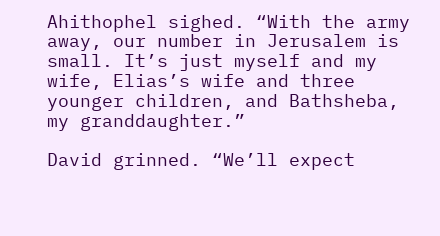Ahithophel sighed. “With the army away, our number in Jerusalem is small. It’s just myself and my wife, Elias’s wife and three younger children, and Bathsheba, my granddaughter.”

David grinned. “We’ll expect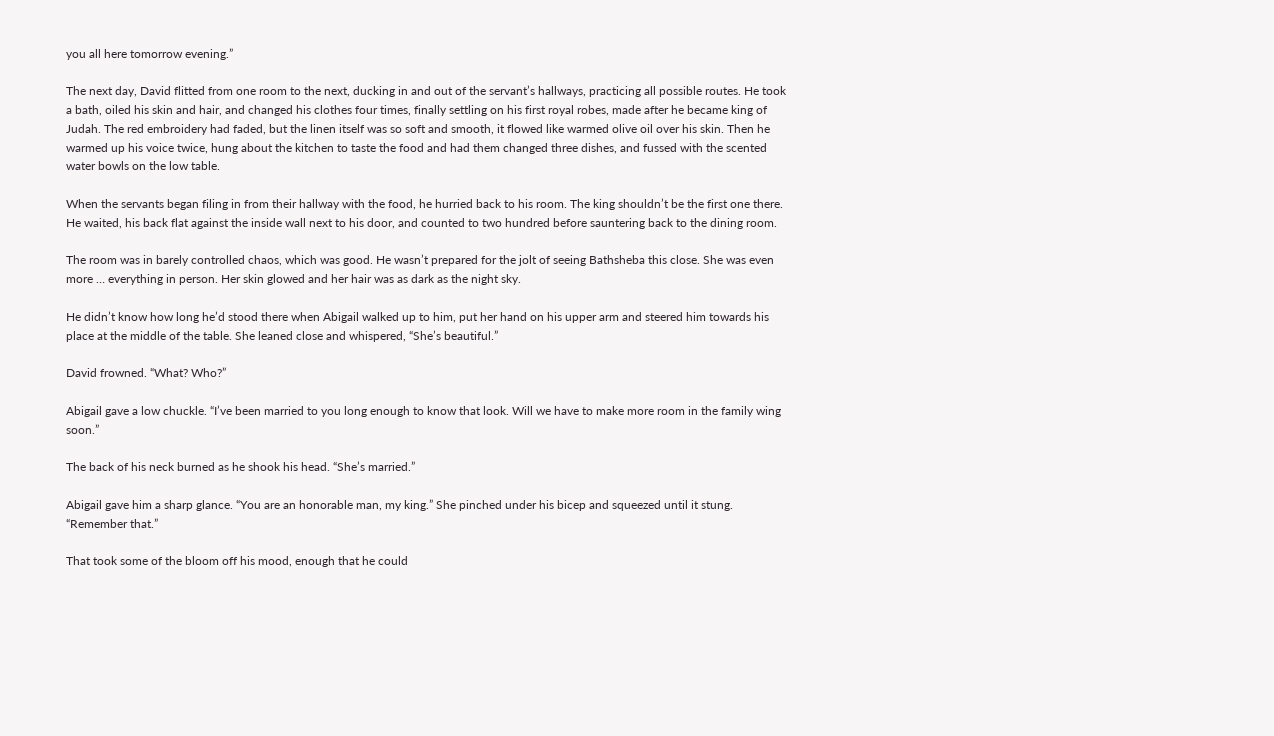you all here tomorrow evening.”

The next day, David flitted from one room to the next, ducking in and out of the servant’s hallways, practicing all possible routes. He took a bath, oiled his skin and hair, and changed his clothes four times, finally settling on his first royal robes, made after he became king of Judah. The red embroidery had faded, but the linen itself was so soft and smooth, it flowed like warmed olive oil over his skin. Then he warmed up his voice twice, hung about the kitchen to taste the food and had them changed three dishes, and fussed with the scented water bowls on the low table.

When the servants began filing in from their hallway with the food, he hurried back to his room. The king shouldn’t be the first one there. He waited, his back flat against the inside wall next to his door, and counted to two hundred before sauntering back to the dining room.

The room was in barely controlled chaos, which was good. He wasn’t prepared for the jolt of seeing Bathsheba this close. She was even more … everything in person. Her skin glowed and her hair was as dark as the night sky.

He didn’t know how long he’d stood there when Abigail walked up to him, put her hand on his upper arm and steered him towards his place at the middle of the table. She leaned close and whispered, “She’s beautiful.”

David frowned. “What? Who?”

Abigail gave a low chuckle. “I’ve been married to you long enough to know that look. Will we have to make more room in the family wing soon.”

The back of his neck burned as he shook his head. “She’s married.”

Abigail gave him a sharp glance. “You are an honorable man, my king.” She pinched under his bicep and squeezed until it stung. “Remember that.”

That took some of the bloom off his mood, enough that he could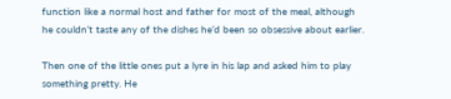function like a normal host and father for most of the meal, although he couldn’t taste any of the dishes he’d been so obsessive about earlier.

Then one of the little ones put a lyre in his lap and asked him to play something pretty. He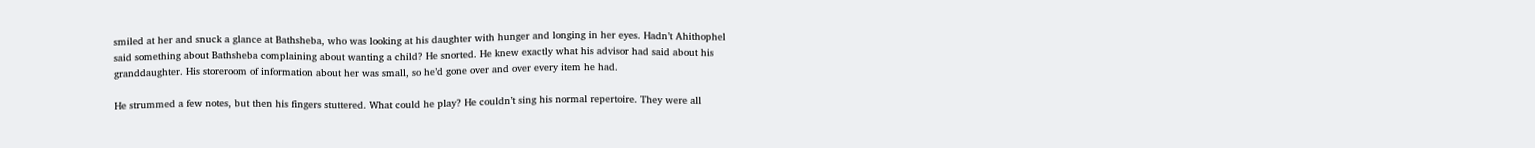smiled at her and snuck a glance at Bathsheba, who was looking at his daughter with hunger and longing in her eyes. Hadn’t Ahithophel said something about Bathsheba complaining about wanting a child? He snorted. He knew exactly what his advisor had said about his granddaughter. His storeroom of information about her was small, so he’d gone over and over every item he had.

He strummed a few notes, but then his fingers stuttered. What could he play? He couldn’t sing his normal repertoire. They were all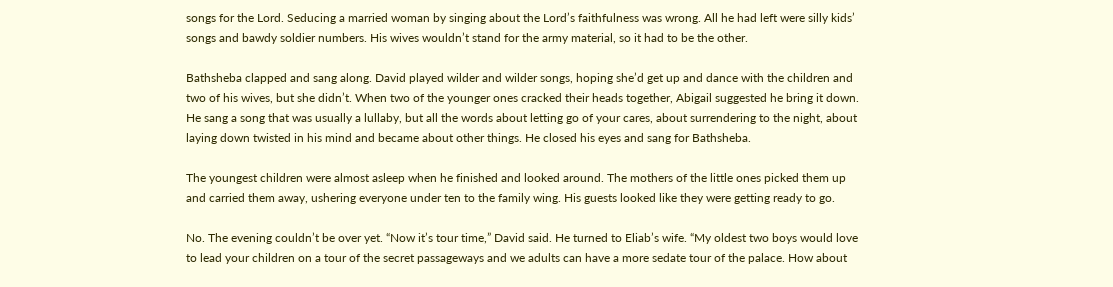songs for the Lord. Seducing a married woman by singing about the Lord’s faithfulness was wrong. All he had left were silly kids’ songs and bawdy soldier numbers. His wives wouldn’t stand for the army material, so it had to be the other.

Bathsheba clapped and sang along. David played wilder and wilder songs, hoping she’d get up and dance with the children and two of his wives, but she didn’t. When two of the younger ones cracked their heads together, Abigail suggested he bring it down. He sang a song that was usually a lullaby, but all the words about letting go of your cares, about surrendering to the night, about laying down twisted in his mind and became about other things. He closed his eyes and sang for Bathsheba.

The youngest children were almost asleep when he finished and looked around. The mothers of the little ones picked them up and carried them away, ushering everyone under ten to the family wing. His guests looked like they were getting ready to go.

No. The evening couldn’t be over yet. “Now it’s tour time,” David said. He turned to Eliab’s wife. “My oldest two boys would love to lead your children on a tour of the secret passageways and we adults can have a more sedate tour of the palace. How about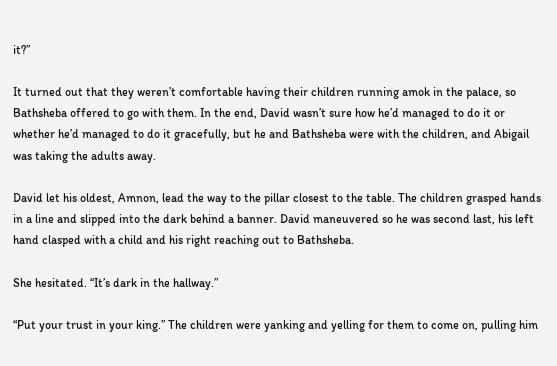it?”

It turned out that they weren’t comfortable having their children running amok in the palace, so Bathsheba offered to go with them. In the end, David wasn’t sure how he’d managed to do it or whether he’d managed to do it gracefully, but he and Bathsheba were with the children, and Abigail was taking the adults away.

David let his oldest, Amnon, lead the way to the pillar closest to the table. The children grasped hands in a line and slipped into the dark behind a banner. David maneuvered so he was second last, his left hand clasped with a child and his right reaching out to Bathsheba.

She hesitated. “It’s dark in the hallway.”

“Put your trust in your king.” The children were yanking and yelling for them to come on, pulling him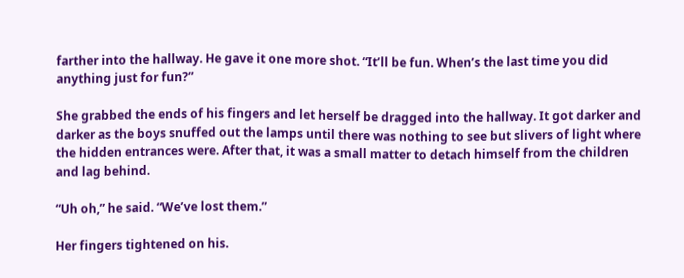farther into the hallway. He gave it one more shot. “It’ll be fun. When’s the last time you did anything just for fun?”

She grabbed the ends of his fingers and let herself be dragged into the hallway. It got darker and darker as the boys snuffed out the lamps until there was nothing to see but slivers of light where the hidden entrances were. After that, it was a small matter to detach himself from the children and lag behind.

“Uh oh,” he said. “We’ve lost them.”

Her fingers tightened on his.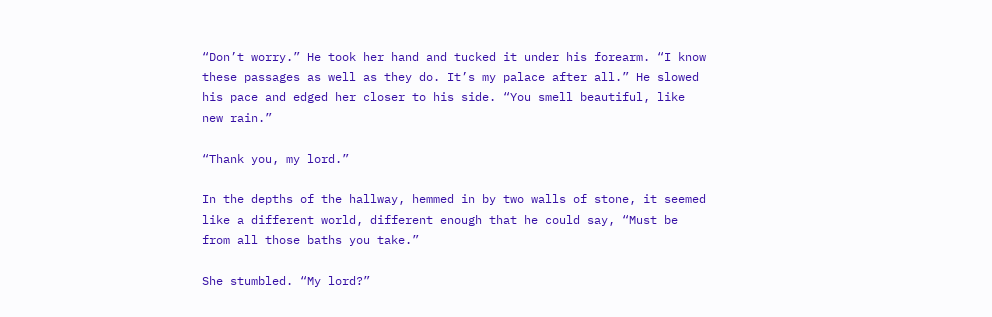“Don’t worry.” He took her hand and tucked it under his forearm. “I know these passages as well as they do. It’s my palace after all.” He slowed his pace and edged her closer to his side. “You smell beautiful, like new rain.”

“Thank you, my lord.”

In the depths of the hallway, hemmed in by two walls of stone, it seemed like a different world, different enough that he could say, “Must be from all those baths you take.”

She stumbled. “My lord?”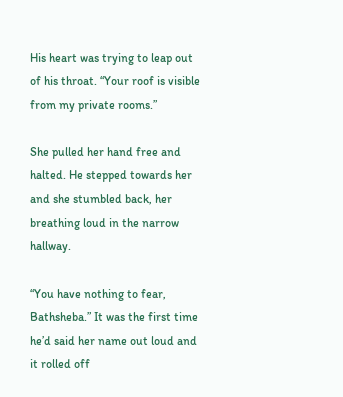His heart was trying to leap out of his throat. “Your roof is visible from my private rooms.”

She pulled her hand free and halted. He stepped towards her and she stumbled back, her breathing loud in the narrow hallway.

“You have nothing to fear, Bathsheba.” It was the first time he’d said her name out loud and it rolled off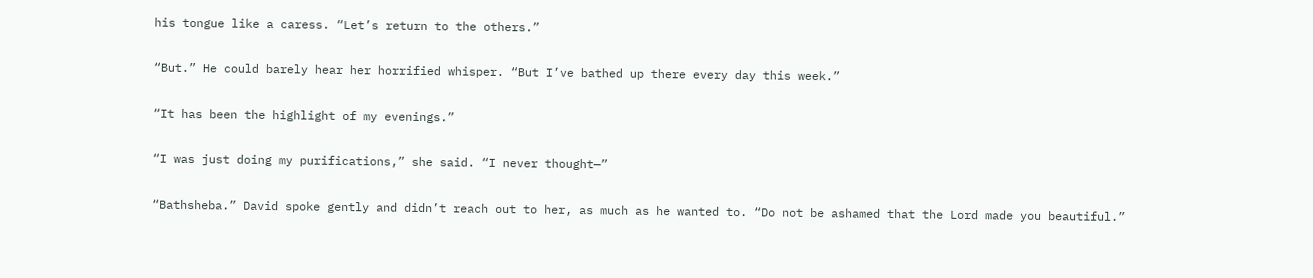his tongue like a caress. “Let’s return to the others.”

“But.” He could barely hear her horrified whisper. “But I’ve bathed up there every day this week.”

“It has been the highlight of my evenings.”

“I was just doing my purifications,” she said. “I never thought—”

“Bathsheba.” David spoke gently and didn’t reach out to her, as much as he wanted to. “Do not be ashamed that the Lord made you beautiful.”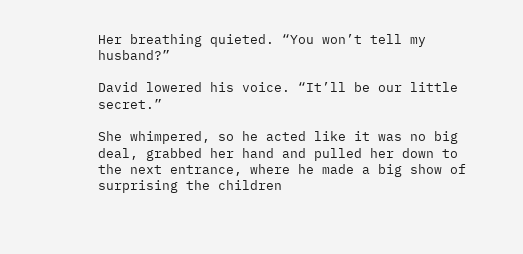Her breathing quieted. “You won’t tell my husband?”

David lowered his voice. “It’ll be our little secret.”

She whimpered, so he acted like it was no big deal, grabbed her hand and pulled her down to the next entrance, where he made a big show of surprising the children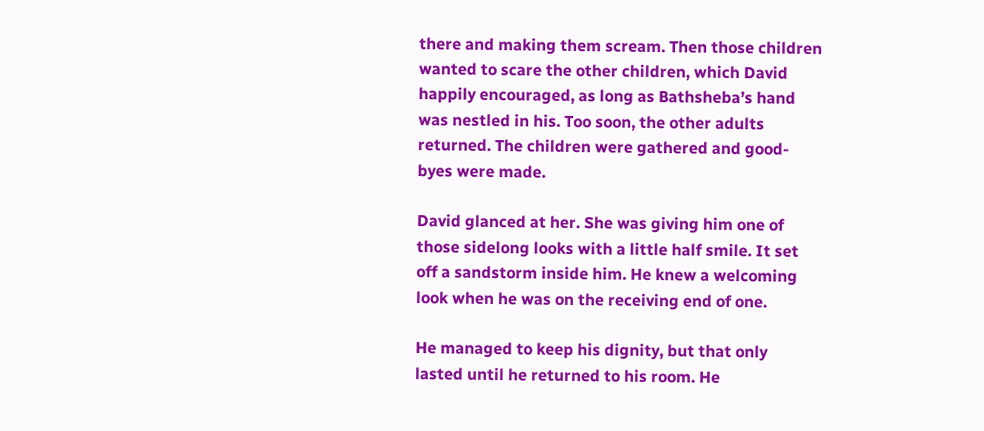there and making them scream. Then those children wanted to scare the other children, which David happily encouraged, as long as Bathsheba’s hand was nestled in his. Too soon, the other adults returned. The children were gathered and good-byes were made.

David glanced at her. She was giving him one of those sidelong looks with a little half smile. It set off a sandstorm inside him. He knew a welcoming look when he was on the receiving end of one.

He managed to keep his dignity, but that only lasted until he returned to his room. He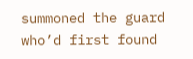summoned the guard who’d first found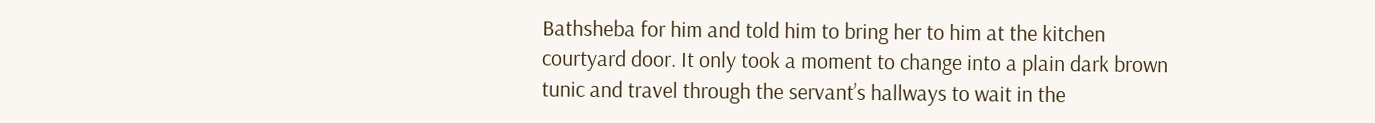Bathsheba for him and told him to bring her to him at the kitchen courtyard door. It only took a moment to change into a plain dark brown tunic and travel through the servant’s hallways to wait in the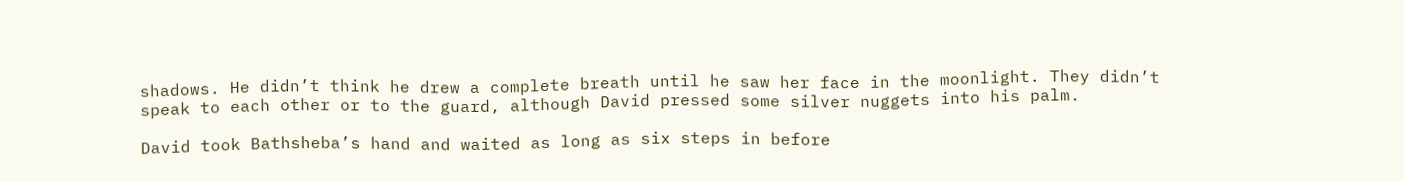shadows. He didn’t think he drew a complete breath until he saw her face in the moonlight. They didn’t speak to each other or to the guard, although David pressed some silver nuggets into his palm.

David took Bathsheba’s hand and waited as long as six steps in before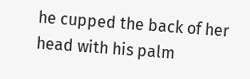he cupped the back of her head with his palm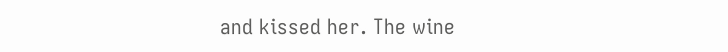and kissed her. The wine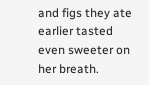and figs they ate earlier tasted even sweeter on her breath.